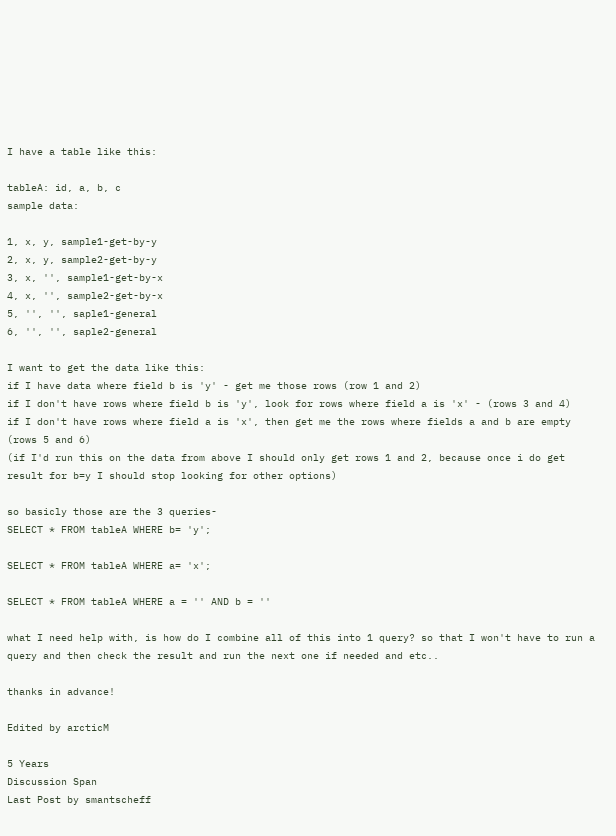I have a table like this:

tableA: id, a, b, c
sample data:

1, x, y, sample1-get-by-y
2, x, y, sample2-get-by-y
3, x, '', sample1-get-by-x
4, x, '', sample2-get-by-x
5, '', '', saple1-general
6, '', '', saple2-general

I want to get the data like this:
if I have data where field b is 'y' - get me those rows (row 1 and 2)
if I don't have rows where field b is 'y', look for rows where field a is 'x' - (rows 3 and 4)
if I don't have rows where field a is 'x', then get me the rows where fields a and b are empty (rows 5 and 6)
(if I'd run this on the data from above I should only get rows 1 and 2, because once i do get result for b=y I should stop looking for other options)

so basicly those are the 3 queries-
SELECT * FROM tableA WHERE b= 'y';

SELECT * FROM tableA WHERE a= 'x';

SELECT * FROM tableA WHERE a = '' AND b = ''

what I need help with, is how do I combine all of this into 1 query? so that I won't have to run a query and then check the result and run the next one if needed and etc..

thanks in advance!

Edited by arcticM

5 Years
Discussion Span
Last Post by smantscheff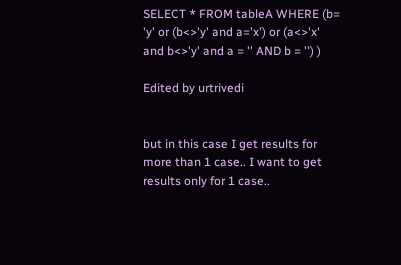SELECT * FROM tableA WHERE (b= 'y' or (b<>'y' and a='x') or (a<>'x' and b<>'y' and a = '' AND b = '') )

Edited by urtrivedi


but in this case I get results for more than 1 case.. I want to get results only for 1 case..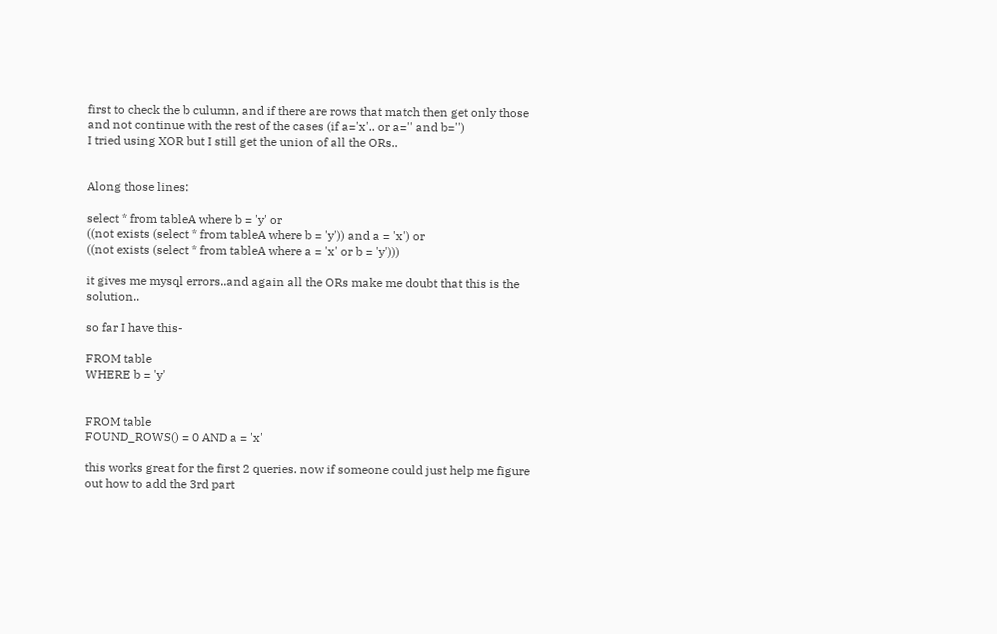first to check the b culumn, and if there are rows that match then get only those and not continue with the rest of the cases (if a='x'.. or a='' and b='')
I tried using XOR but I still get the union of all the ORs..


Along those lines:

select * from tableA where b = 'y' or
((not exists (select * from tableA where b = 'y')) and a = 'x') or
((not exists (select * from tableA where a = 'x' or b = 'y')))

it gives me mysql errors..and again all the ORs make me doubt that this is the solution..

so far I have this-

FROM table
WHERE b = 'y'


FROM table
FOUND_ROWS() = 0 AND a = 'x'

this works great for the first 2 queries. now if someone could just help me figure out how to add the 3rd part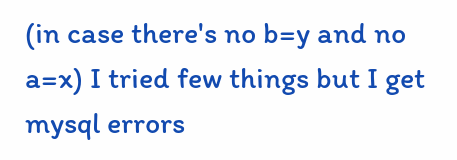(in case there's no b=y and no a=x) I tried few things but I get mysql errors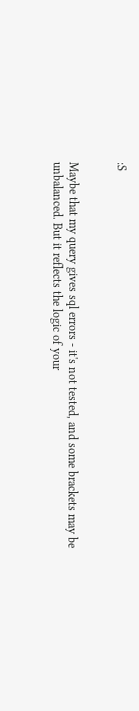:S


Maybe that my query gives sql errors - it's not tested, and some brackets may be unbalanced. But it reflects the logic of your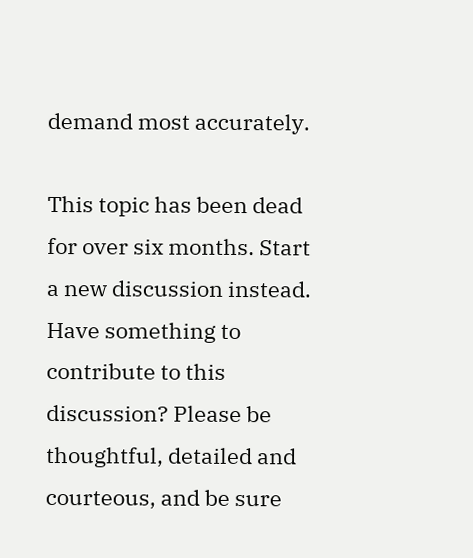demand most accurately.

This topic has been dead for over six months. Start a new discussion instead.
Have something to contribute to this discussion? Please be thoughtful, detailed and courteous, and be sure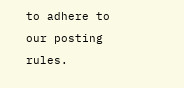to adhere to our posting rules.